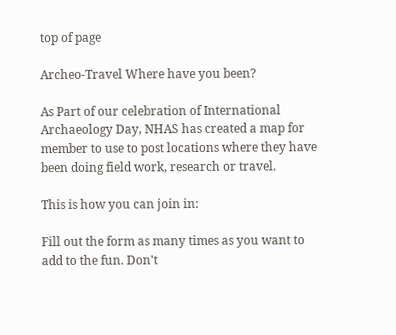top of page

Archeo-Travel Where have you been?

As Part of our celebration of International Archaeology Day, NHAS has created a map for member to use to post locations where they have been doing field work, research or travel.

This is how you can join in:

Fill out the form as many times as you want to add to the fun. Don't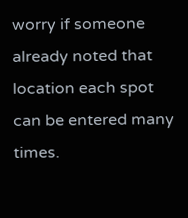worry if someone already noted that location each spot can be entered many times.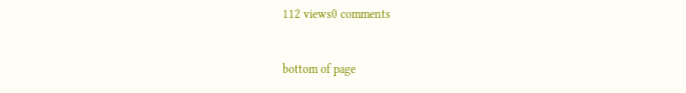112 views0 comments


bottom of page